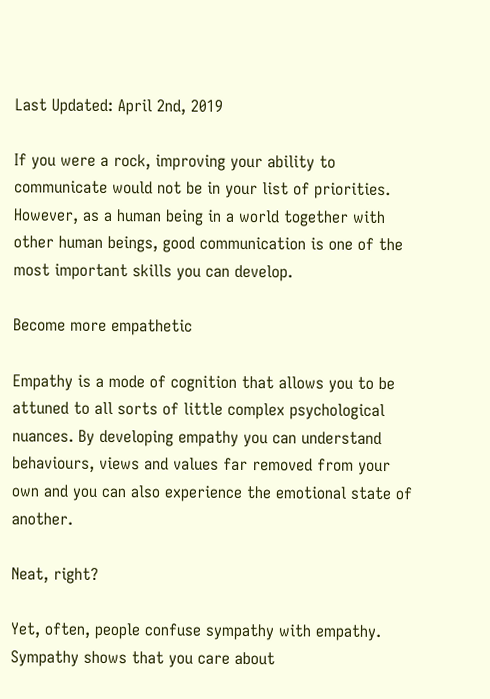Last Updated: April 2nd, 2019

If you were a rock, improving your ability to communicate would not be in your list of priorities. However, as a human being in a world together with other human beings, good communication is one of the most important skills you can develop.

Become more empathetic

Empathy is a mode of cognition that allows you to be attuned to all sorts of little complex psychological nuances. By developing empathy you can understand behaviours, views and values far removed from your own and you can also experience the emotional state of another.

Neat, right?

Yet, often, people confuse sympathy with empathy. Sympathy shows that you care about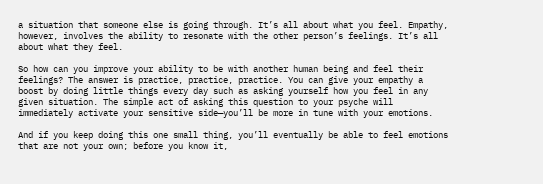a situation that someone else is going through. It’s all about what you feel. Empathy, however, involves the ability to resonate with the other person’s feelings. It’s all about what they feel.

So how can you improve your ability to be with another human being and feel their feelings? The answer is practice, practice, practice. You can give your empathy a boost by doing little things every day such as asking yourself how you feel in any given situation. The simple act of asking this question to your psyche will immediately activate your sensitive side—you’ll be more in tune with your emotions.

And if you keep doing this one small thing, you’ll eventually be able to feel emotions that are not your own; before you know it,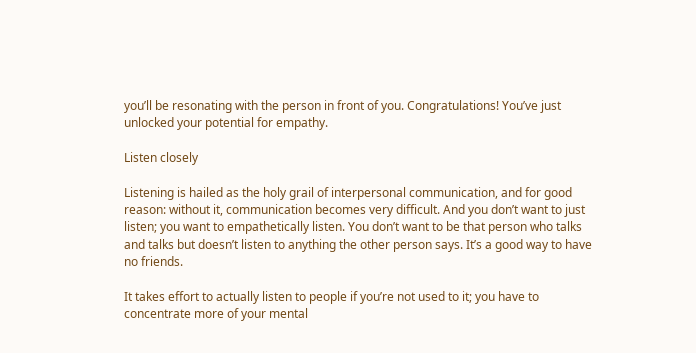you’ll be resonating with the person in front of you. Congratulations! You’ve just unlocked your potential for empathy.

Listen closely

Listening is hailed as the holy grail of interpersonal communication, and for good reason: without it, communication becomes very difficult. And you don’t want to just listen; you want to empathetically listen. You don’t want to be that person who talks and talks but doesn’t listen to anything the other person says. It’s a good way to have no friends.

It takes effort to actually listen to people if you’re not used to it; you have to concentrate more of your mental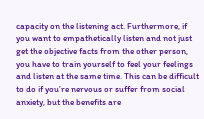capacity on the listening act. Furthermore, if you want to empathetically listen and not just get the objective facts from the other person, you have to train yourself to feel your feelings and listen at the same time. This can be difficult to do if you’re nervous or suffer from social anxiety, but the benefits are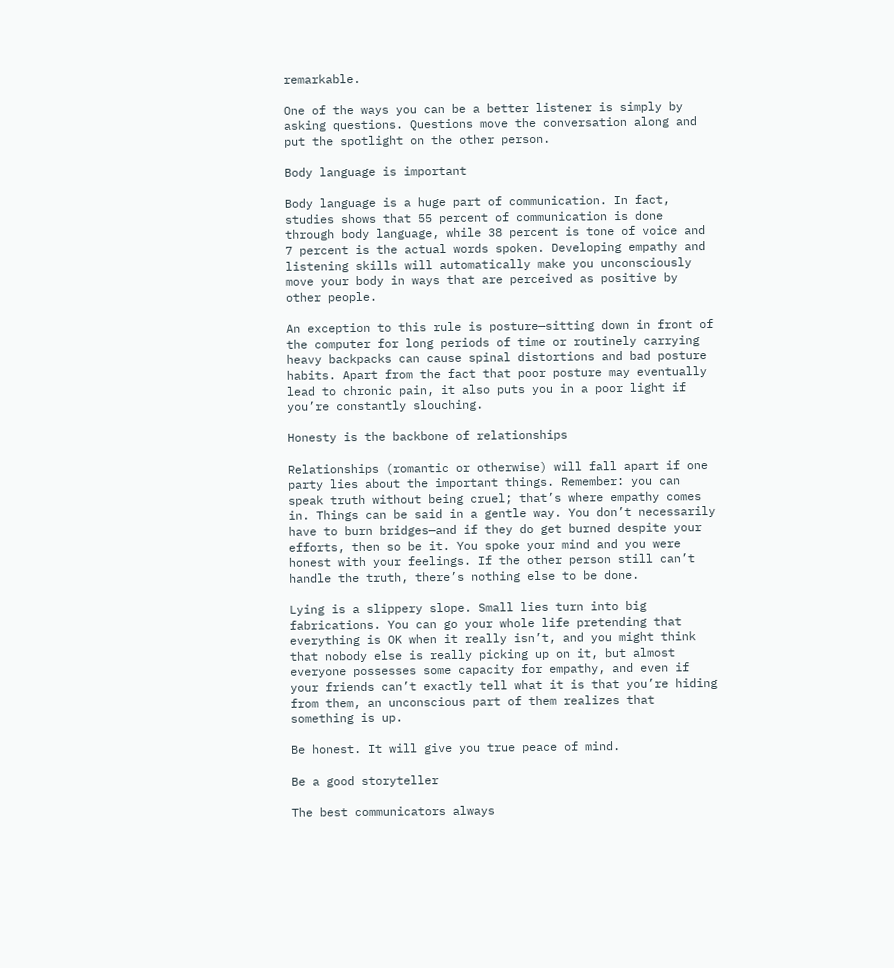remarkable.

One of the ways you can be a better listener is simply by asking questions. Questions move the conversation along and put the spotlight on the other person.

Body language is important

Body language is a huge part of communication. In fact, studies shows that 55 percent of communication is done through body language, while 38 percent is tone of voice and 7 percent is the actual words spoken. Developing empathy and listening skills will automatically make you unconsciously move your body in ways that are perceived as positive by other people.

An exception to this rule is posture—sitting down in front of the computer for long periods of time or routinely carrying heavy backpacks can cause spinal distortions and bad posture habits. Apart from the fact that poor posture may eventually lead to chronic pain, it also puts you in a poor light if you’re constantly slouching.

Honesty is the backbone of relationships

Relationships (romantic or otherwise) will fall apart if one party lies about the important things. Remember: you can speak truth without being cruel; that’s where empathy comes in. Things can be said in a gentle way. You don’t necessarily have to burn bridges—and if they do get burned despite your efforts, then so be it. You spoke your mind and you were honest with your feelings. If the other person still can’t handle the truth, there’s nothing else to be done.

Lying is a slippery slope. Small lies turn into big fabrications. You can go your whole life pretending that everything is OK when it really isn’t, and you might think that nobody else is really picking up on it, but almost everyone possesses some capacity for empathy, and even if your friends can’t exactly tell what it is that you’re hiding from them, an unconscious part of them realizes that something is up.

Be honest. It will give you true peace of mind.

Be a good storyteller

The best communicators always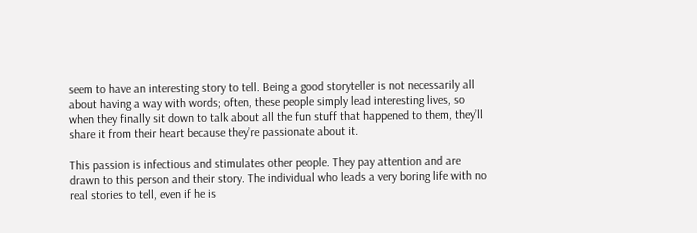seem to have an interesting story to tell. Being a good storyteller is not necessarily all about having a way with words; often, these people simply lead interesting lives, so when they finally sit down to talk about all the fun stuff that happened to them, they’ll share it from their heart because they’re passionate about it.

This passion is infectious and stimulates other people. They pay attention and are drawn to this person and their story. The individual who leads a very boring life with no real stories to tell, even if he is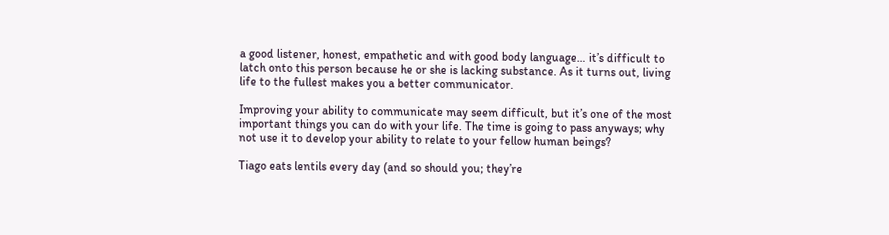a good listener, honest, empathetic and with good body language… it’s difficult to latch onto this person because he or she is lacking substance. As it turns out, living life to the fullest makes you a better communicator.

Improving your ability to communicate may seem difficult, but it’s one of the most important things you can do with your life. The time is going to pass anyways; why not use it to develop your ability to relate to your fellow human beings?

Tiago eats lentils every day (and so should you; they’re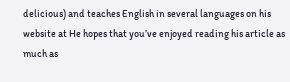delicious) and teaches English in several languages on his website at He hopes that you’ve enjoyed reading his article as much as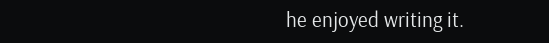he enjoyed writing it.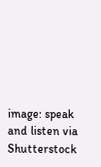image: speak and listen via Shutterstock